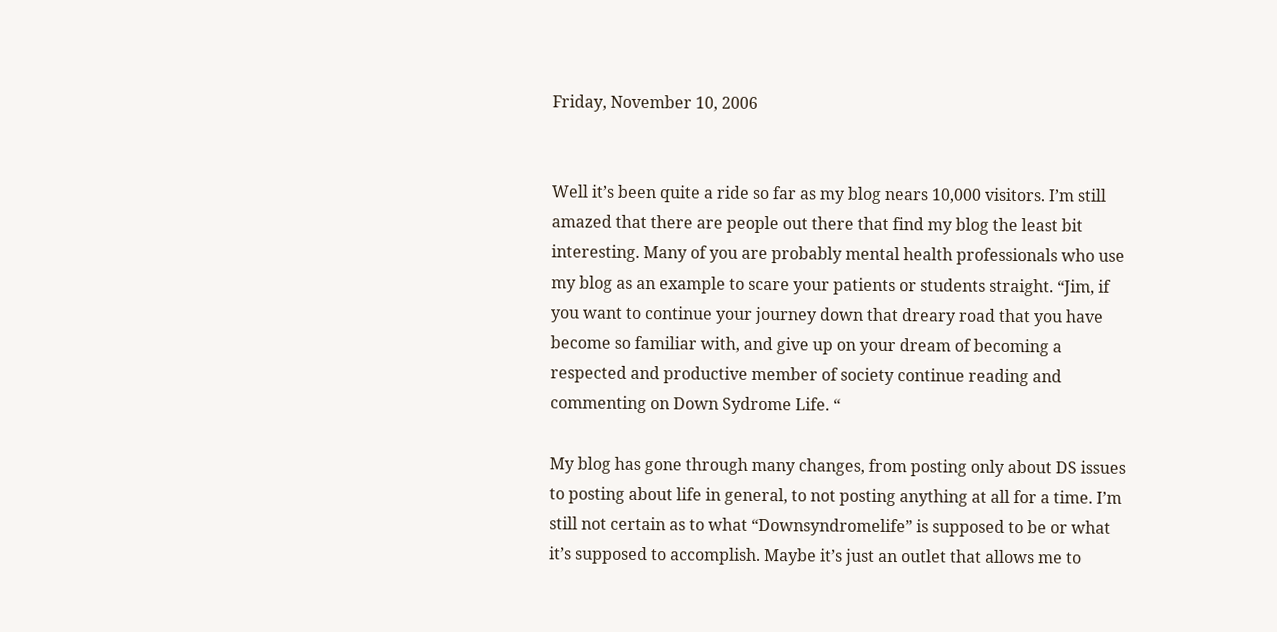Friday, November 10, 2006


Well it’s been quite a ride so far as my blog nears 10,000 visitors. I’m still amazed that there are people out there that find my blog the least bit interesting. Many of you are probably mental health professionals who use my blog as an example to scare your patients or students straight. “Jim, if you want to continue your journey down that dreary road that you have become so familiar with, and give up on your dream of becoming a respected and productive member of society continue reading and commenting on Down Sydrome Life. “

My blog has gone through many changes, from posting only about DS issues to posting about life in general, to not posting anything at all for a time. I’m still not certain as to what “Downsyndromelife” is supposed to be or what it’s supposed to accomplish. Maybe it’s just an outlet that allows me to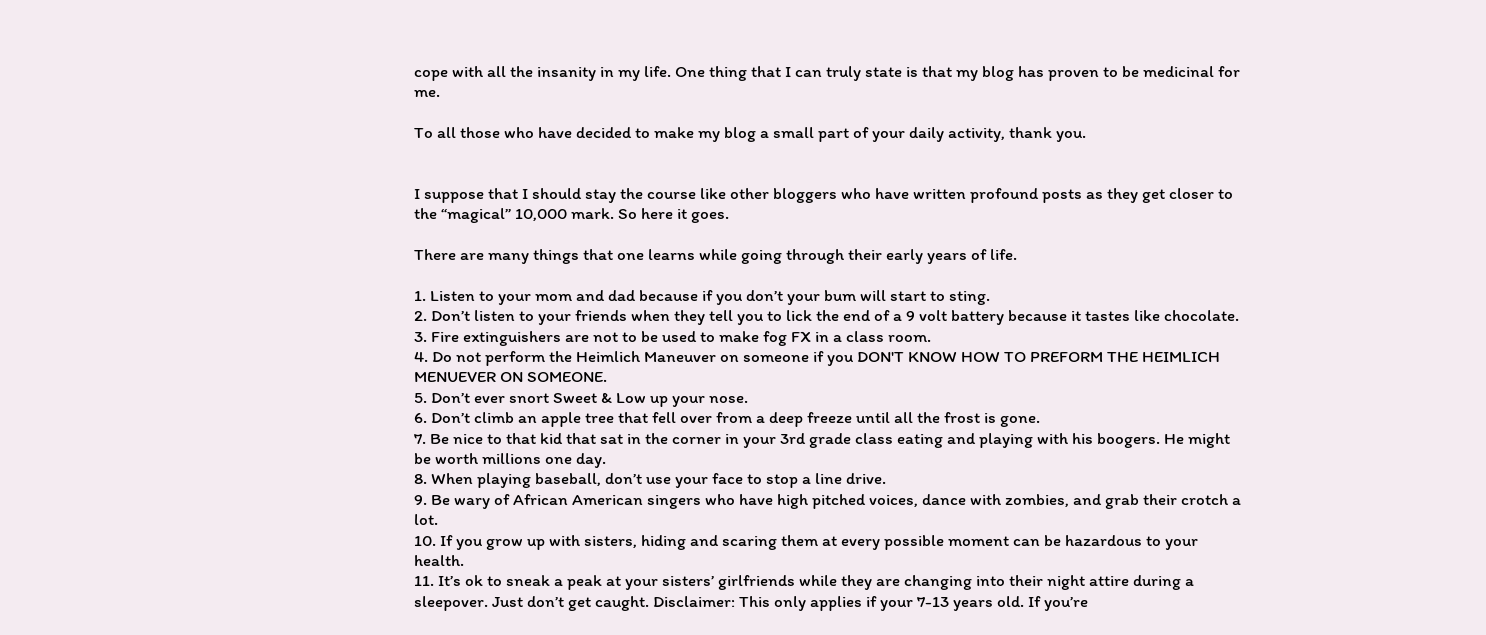cope with all the insanity in my life. One thing that I can truly state is that my blog has proven to be medicinal for me.

To all those who have decided to make my blog a small part of your daily activity, thank you.


I suppose that I should stay the course like other bloggers who have written profound posts as they get closer to the “magical” 10,000 mark. So here it goes.

There are many things that one learns while going through their early years of life.

1. Listen to your mom and dad because if you don’t your bum will start to sting.
2. Don’t listen to your friends when they tell you to lick the end of a 9 volt battery because it tastes like chocolate.
3. Fire extinguishers are not to be used to make fog FX in a class room.
4. Do not perform the Heimlich Maneuver on someone if you DON'T KNOW HOW TO PREFORM THE HEIMLICH MENUEVER ON SOMEONE.
5. Don’t ever snort Sweet & Low up your nose.
6. Don’t climb an apple tree that fell over from a deep freeze until all the frost is gone.
7. Be nice to that kid that sat in the corner in your 3rd grade class eating and playing with his boogers. He might be worth millions one day.
8. When playing baseball, don’t use your face to stop a line drive.
9. Be wary of African American singers who have high pitched voices, dance with zombies, and grab their crotch a lot.
10. If you grow up with sisters, hiding and scaring them at every possible moment can be hazardous to your health.
11. It’s ok to sneak a peak at your sisters’ girlfriends while they are changing into their night attire during a sleepover. Just don’t get caught. Disclaimer: This only applies if your 7-13 years old. If you’re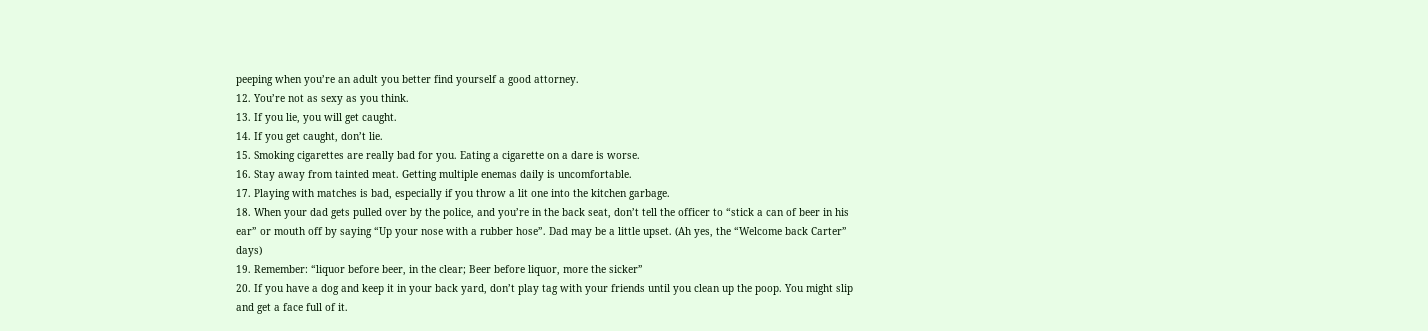peeping when you’re an adult you better find yourself a good attorney.
12. You’re not as sexy as you think.
13. If you lie, you will get caught.
14. If you get caught, don’t lie.
15. Smoking cigarettes are really bad for you. Eating a cigarette on a dare is worse.
16. Stay away from tainted meat. Getting multiple enemas daily is uncomfortable.
17. Playing with matches is bad, especially if you throw a lit one into the kitchen garbage.
18. When your dad gets pulled over by the police, and you’re in the back seat, don’t tell the officer to “stick a can of beer in his ear” or mouth off by saying “Up your nose with a rubber hose”. Dad may be a little upset. (Ah yes, the “Welcome back Carter” days)
19. Remember: “liquor before beer, in the clear; Beer before liquor, more the sicker”
20. If you have a dog and keep it in your back yard, don’t play tag with your friends until you clean up the poop. You might slip and get a face full of it.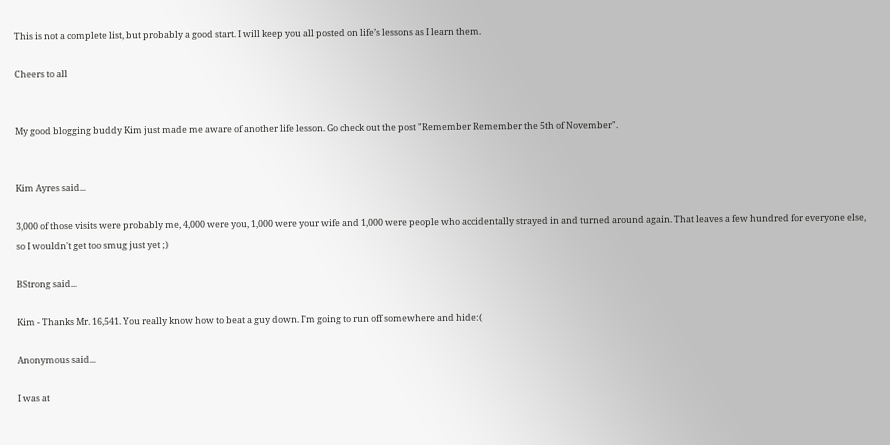This is not a complete list, but probably a good start. I will keep you all posted on life’s lessons as I learn them.

Cheers to all


My good blogging buddy Kim just made me aware of another life lesson. Go check out the post "Remember Remember the 5th of November".


Kim Ayres said...

3,000 of those visits were probably me, 4,000 were you, 1,000 were your wife and 1,000 were people who accidentally strayed in and turned around again. That leaves a few hundred for everyone else, so I wouldn't get too smug just yet ;)

BStrong said...

Kim - Thanks Mr. 16,541. You really know how to beat a guy down. I'm going to run off somewhere and hide:(

Anonymous said...

I was at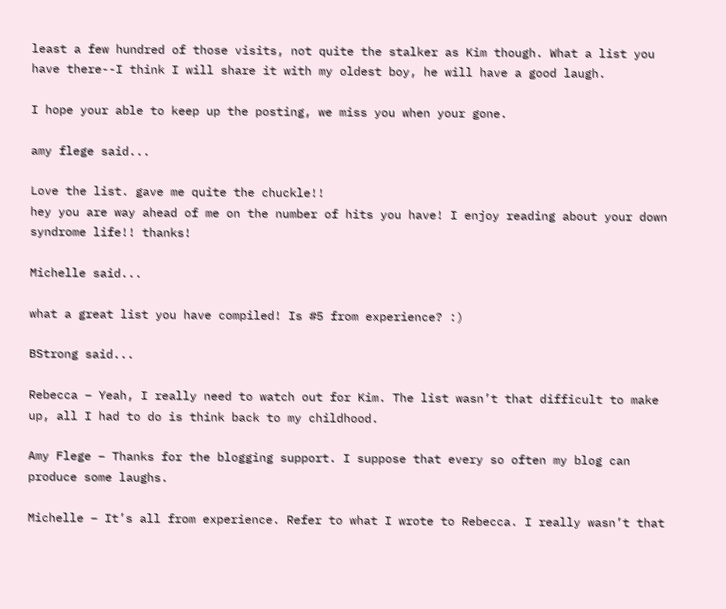least a few hundred of those visits, not quite the stalker as Kim though. What a list you have there--I think I will share it with my oldest boy, he will have a good laugh.

I hope your able to keep up the posting, we miss you when your gone.

amy flege said...

Love the list. gave me quite the chuckle!!
hey you are way ahead of me on the number of hits you have! I enjoy reading about your down syndrome life!! thanks!

Michelle said...

what a great list you have compiled! Is #5 from experience? :)

BStrong said...

Rebecca – Yeah, I really need to watch out for Kim. The list wasn’t that difficult to make up, all I had to do is think back to my childhood.

Amy Flege – Thanks for the blogging support. I suppose that every so often my blog can produce some laughs.

Michelle – It’s all from experience. Refer to what I wrote to Rebecca. I really wasn’t that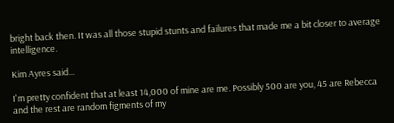bright back then. It was all those stupid stunts and failures that made me a bit closer to average intelligence.

Kim Ayres said...

I'm pretty confident that at least 14,000 of mine are me. Possibly 500 are you, 45 are Rebecca and the rest are random figments of my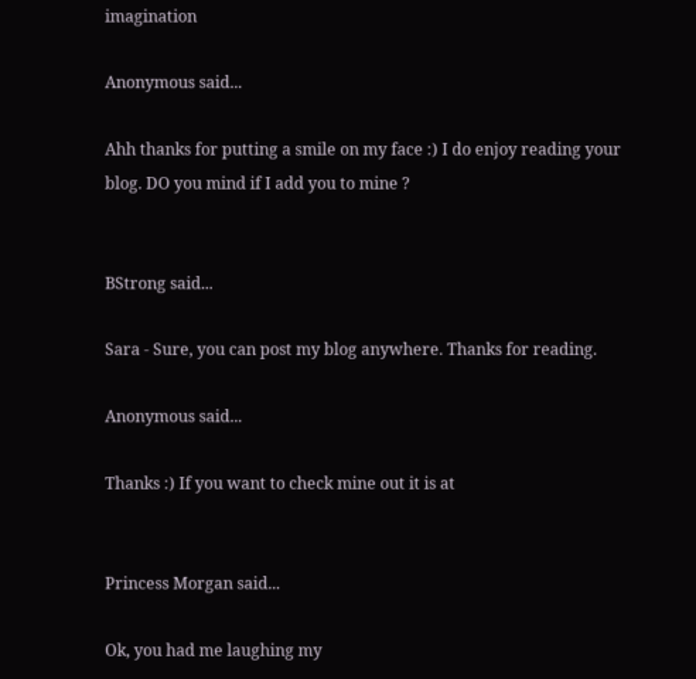imagination

Anonymous said...

Ahh thanks for putting a smile on my face :) I do enjoy reading your blog. DO you mind if I add you to mine ?


BStrong said...

Sara - Sure, you can post my blog anywhere. Thanks for reading.

Anonymous said...

Thanks :) If you want to check mine out it is at


Princess Morgan said...

Ok, you had me laughing my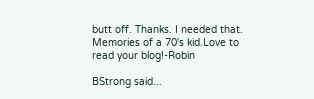butt off. Thanks. I needed that. Memories of a 70's kid.Love to read your blog!-Robin

BStrong said...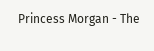Princess Morgan - The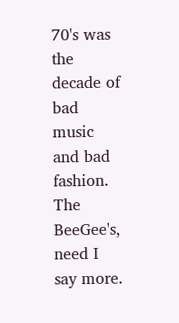70's was the decade of bad music and bad fashion. The BeeGee's, need I say more.